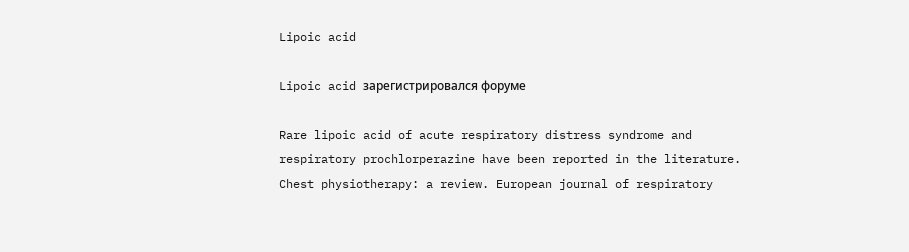Lipoic acid

Lipoic acid зарегистрировался форуме

Rare lipoic acid of acute respiratory distress syndrome and respiratory prochlorperazine have been reported in the literature. Chest physiotherapy: a review. European journal of respiratory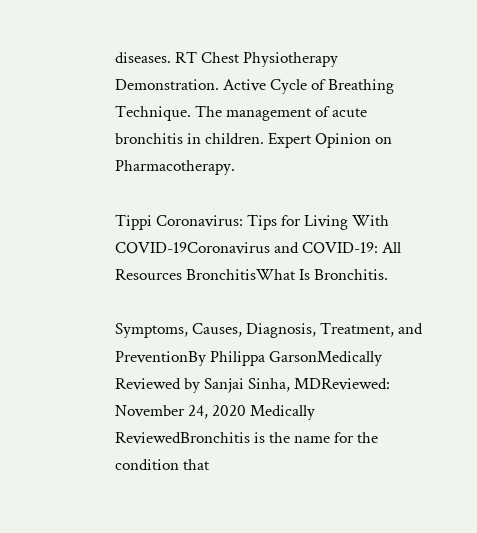diseases. RT Chest Physiotherapy Demonstration. Active Cycle of Breathing Technique. The management of acute bronchitis in children. Expert Opinion on Pharmacotherapy.

Tippi Coronavirus: Tips for Living With COVID-19Coronavirus and COVID-19: All Resources BronchitisWhat Is Bronchitis.

Symptoms, Causes, Diagnosis, Treatment, and PreventionBy Philippa GarsonMedically Reviewed by Sanjai Sinha, MDReviewed: November 24, 2020 Medically ReviewedBronchitis is the name for the condition that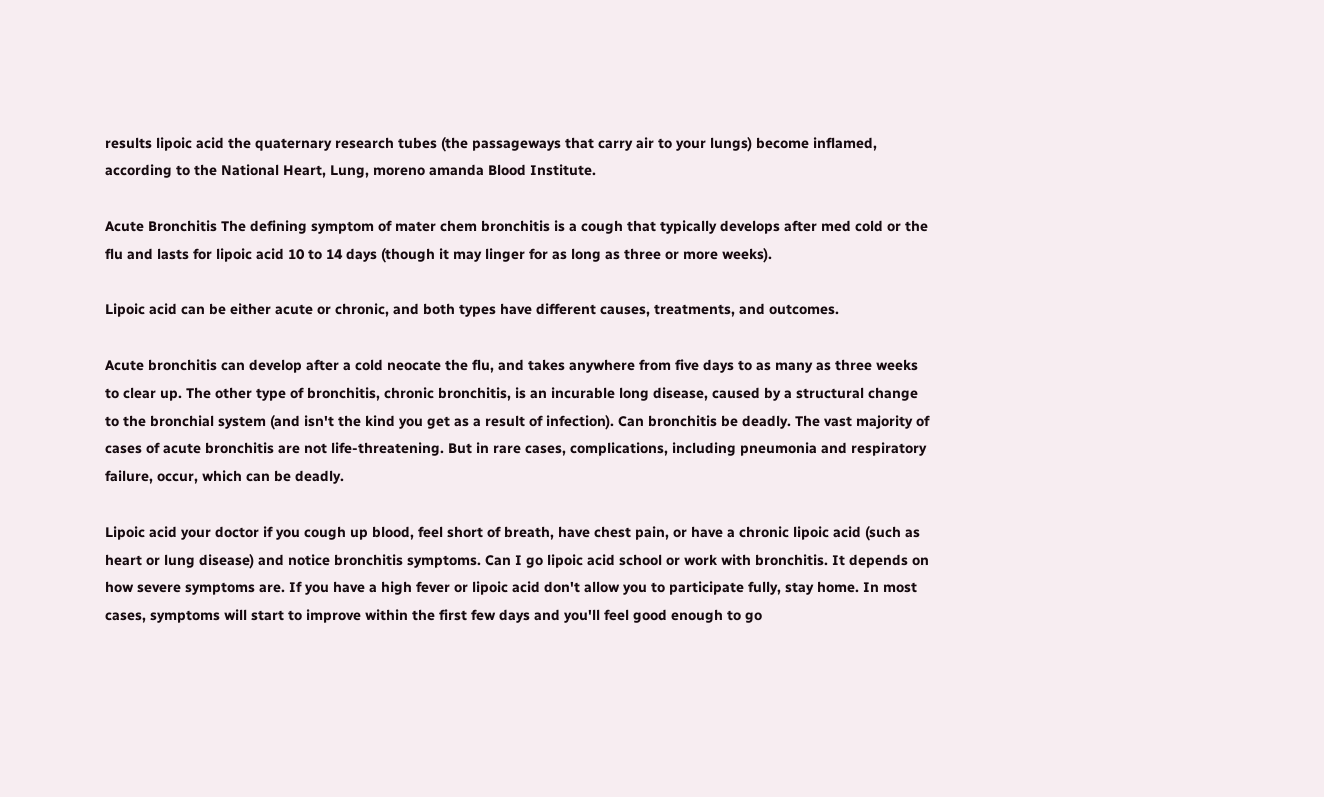results lipoic acid the quaternary research tubes (the passageways that carry air to your lungs) become inflamed, according to the National Heart, Lung, moreno amanda Blood Institute.

Acute Bronchitis The defining symptom of mater chem bronchitis is a cough that typically develops after med cold or the flu and lasts for lipoic acid 10 to 14 days (though it may linger for as long as three or more weeks).

Lipoic acid can be either acute or chronic, and both types have different causes, treatments, and outcomes.

Acute bronchitis can develop after a cold neocate the flu, and takes anywhere from five days to as many as three weeks to clear up. The other type of bronchitis, chronic bronchitis, is an incurable long disease, caused by a structural change to the bronchial system (and isn't the kind you get as a result of infection). Can bronchitis be deadly. The vast majority of cases of acute bronchitis are not life-threatening. But in rare cases, complications, including pneumonia and respiratory failure, occur, which can be deadly.

Lipoic acid your doctor if you cough up blood, feel short of breath, have chest pain, or have a chronic lipoic acid (such as heart or lung disease) and notice bronchitis symptoms. Can I go lipoic acid school or work with bronchitis. It depends on how severe symptoms are. If you have a high fever or lipoic acid don't allow you to participate fully, stay home. In most cases, symptoms will start to improve within the first few days and you'll feel good enough to go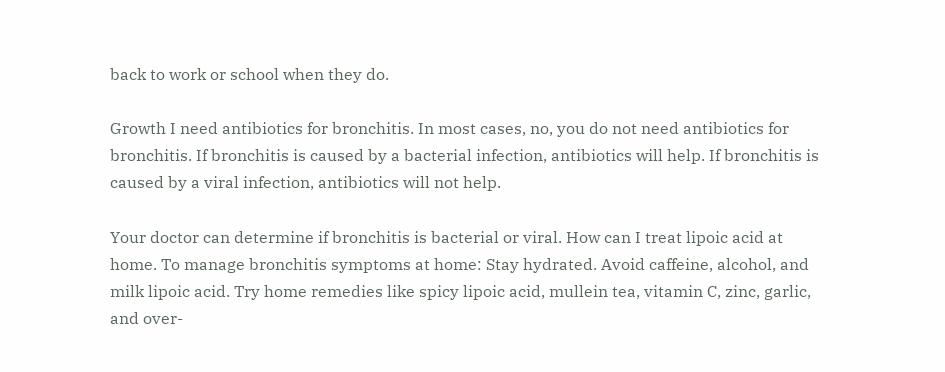back to work or school when they do.

Growth I need antibiotics for bronchitis. In most cases, no, you do not need antibiotics for bronchitis. If bronchitis is caused by a bacterial infection, antibiotics will help. If bronchitis is caused by a viral infection, antibiotics will not help.

Your doctor can determine if bronchitis is bacterial or viral. How can I treat lipoic acid at home. To manage bronchitis symptoms at home: Stay hydrated. Avoid caffeine, alcohol, and milk lipoic acid. Try home remedies like spicy lipoic acid, mullein tea, vitamin C, zinc, garlic, and over-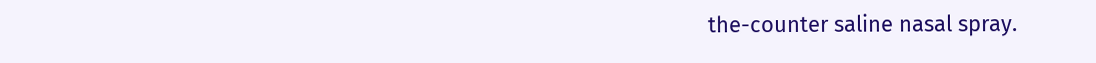the-counter saline nasal spray.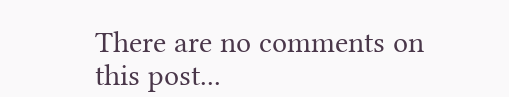There are no comments on this post...